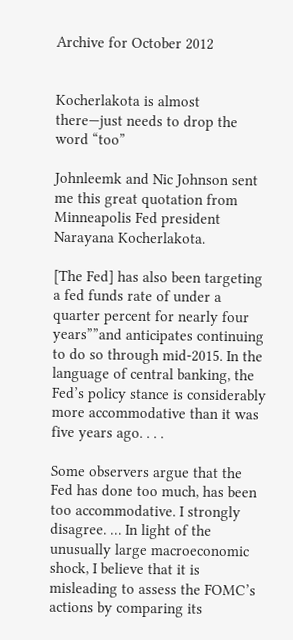Archive for October 2012


Kocherlakota is almost there—just needs to drop the word “too”

Johnleemk and Nic Johnson sent me this great quotation from Minneapolis Fed president Narayana Kocherlakota.

[The Fed] has also been targeting a fed funds rate of under a quarter percent for nearly four years””and anticipates continuing to do so through mid-2015. In the language of central banking, the Fed’s policy stance is considerably more accommodative than it was five years ago. . . .

Some observers argue that the Fed has done too much, has been too accommodative. I strongly disagree. … In light of the unusually large macroeconomic shock, I believe that it is misleading to assess the FOMC’s actions by comparing its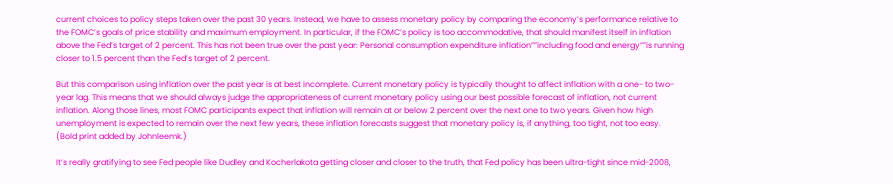current choices to policy steps taken over the past 30 years. Instead, we have to assess monetary policy by comparing the economy’s performance relative to the FOMC’s goals of price stability and maximum employment. In particular, if the FOMC’s policy is too accommodative, that should manifest itself in inflation above the Fed’s target of 2 percent. This has not been true over the past year: Personal consumption expenditure inflation””including food and energy””is running closer to 1.5 percent than the Fed’s target of 2 percent.

But this comparison using inflation over the past year is at best incomplete. Current monetary policy is typically thought to affect inflation with a one- to two-year lag. This means that we should always judge the appropriateness of current monetary policy using our best possible forecast of inflation, not current inflation. Along those lines, most FOMC participants expect that inflation will remain at or below 2 percent over the next one to two years. Given how high unemployment is expected to remain over the next few years, these inflation forecasts suggest that monetary policy is, if anything, too tight, not too easy.  (Bold print added by Johnleemk.)

It’s really gratifying to see Fed people like Dudley and Kocherlakota getting closer and closer to the truth, that Fed policy has been ultra-tight since mid-2008,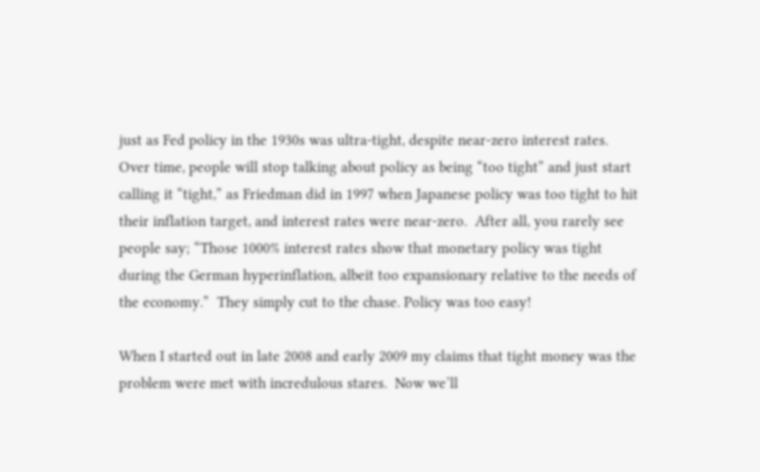just as Fed policy in the 1930s was ultra-tight, despite near-zero interest rates.  Over time, people will stop talking about policy as being “too tight” and just start calling it “tight,” as Friedman did in 1997 when Japanese policy was too tight to hit their inflation target, and interest rates were near-zero.  After all, you rarely see people say; “Those 1000% interest rates show that monetary policy was tight during the German hyperinflation, albeit too expansionary relative to the needs of the economy.”  They simply cut to the chase. Policy was too easy!

When I started out in late 2008 and early 2009 my claims that tight money was the problem were met with incredulous stares.  Now we’ll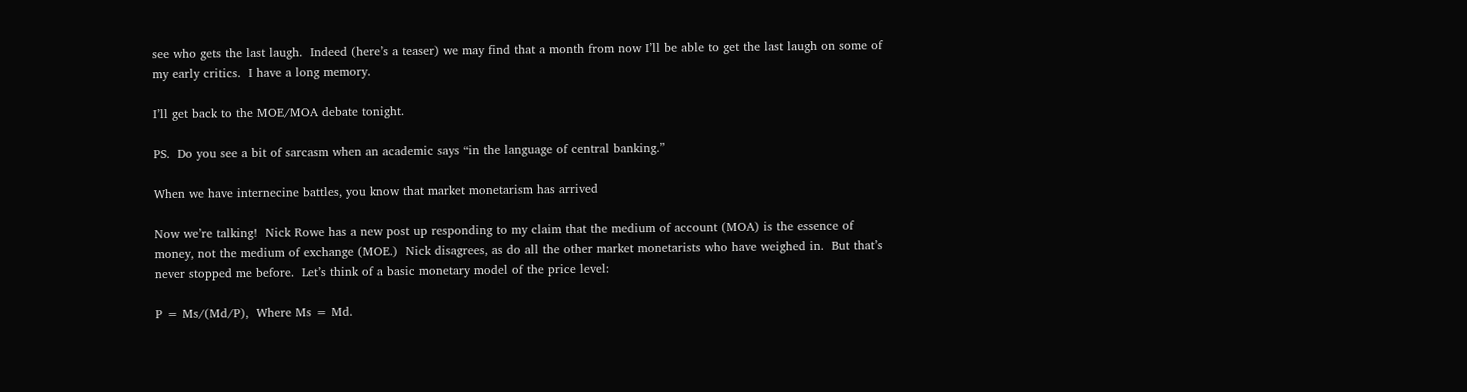see who gets the last laugh.  Indeed (here’s a teaser) we may find that a month from now I’ll be able to get the last laugh on some of my early critics.  I have a long memory.

I’ll get back to the MOE/MOA debate tonight.

PS.  Do you see a bit of sarcasm when an academic says “in the language of central banking.”

When we have internecine battles, you know that market monetarism has arrived

Now we’re talking!  Nick Rowe has a new post up responding to my claim that the medium of account (MOA) is the essence of money, not the medium of exchange (MOE.)  Nick disagrees, as do all the other market monetarists who have weighed in.  But that’s never stopped me before.  Let’s think of a basic monetary model of the price level:

P = Ms/(Md/P),  Where Ms = Md.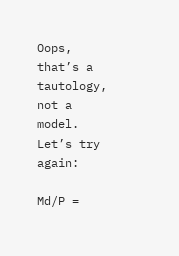Oops, that’s a tautology, not a model.  Let’s try again:

Md/P =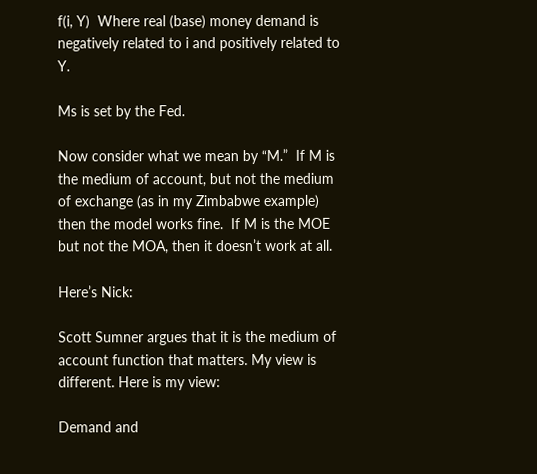f(i, Y)  Where real (base) money demand is negatively related to i and positively related to Y.

Ms is set by the Fed.

Now consider what we mean by “M.”  If M is the medium of account, but not the medium of exchange (as in my Zimbabwe example) then the model works fine.  If M is the MOE but not the MOA, then it doesn’t work at all.

Here’s Nick:

Scott Sumner argues that it is the medium of account function that matters. My view is different. Here is my view:

Demand and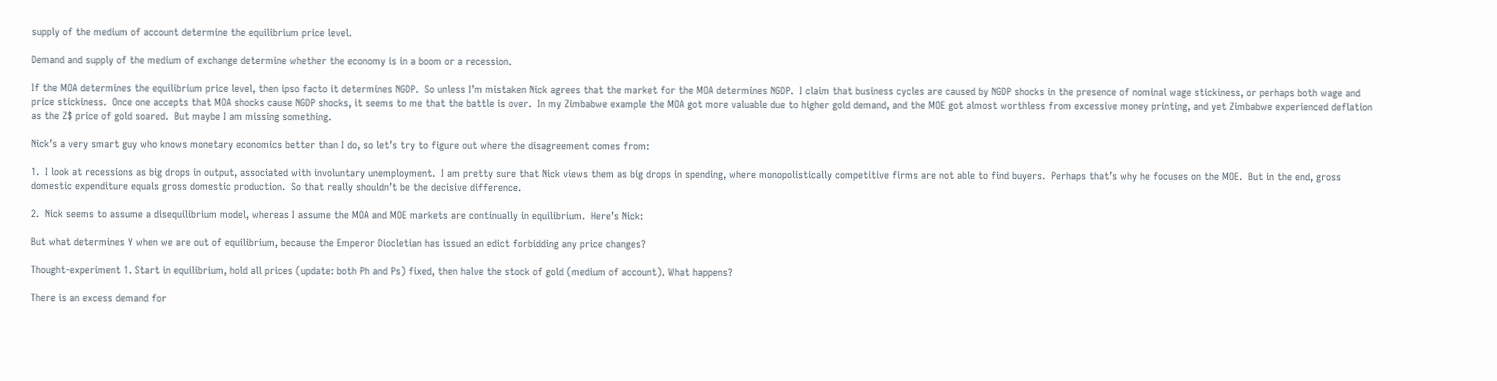supply of the medium of account determine the equilibrium price level.

Demand and supply of the medium of exchange determine whether the economy is in a boom or a recession.

If the MOA determines the equilibrium price level, then ipso facto it determines NGDP.  So unless I’m mistaken Nick agrees that the market for the MOA determines NGDP.  I claim that business cycles are caused by NGDP shocks in the presence of nominal wage stickiness, or perhaps both wage and price stickiness.  Once one accepts that MOA shocks cause NGDP shocks, it seems to me that the battle is over.  In my Zimbabwe example the MOA got more valuable due to higher gold demand, and the MOE got almost worthless from excessive money printing, and yet Zimbabwe experienced deflation as the Z$ price of gold soared.  But maybe I am missing something.

Nick’s a very smart guy who knows monetary economics better than I do, so let’s try to figure out where the disagreement comes from:

1.  I look at recessions as big drops in output, associated with involuntary unemployment.  I am pretty sure that Nick views them as big drops in spending, where monopolistically competitive firms are not able to find buyers.  Perhaps that’s why he focuses on the MOE.  But in the end, gross domestic expenditure equals gross domestic production.  So that really shouldn’t be the decisive difference.

2.  Nick seems to assume a disequilibrium model, whereas I assume the MOA and MOE markets are continually in equilibrium.  Here’s Nick:

But what determines Y when we are out of equilibrium, because the Emperor Diocletian has issued an edict forbidding any price changes?

Thought-experiment 1. Start in equilibrium, hold all prices (update: both Ph and Ps) fixed, then halve the stock of gold (medium of account). What happens?

There is an excess demand for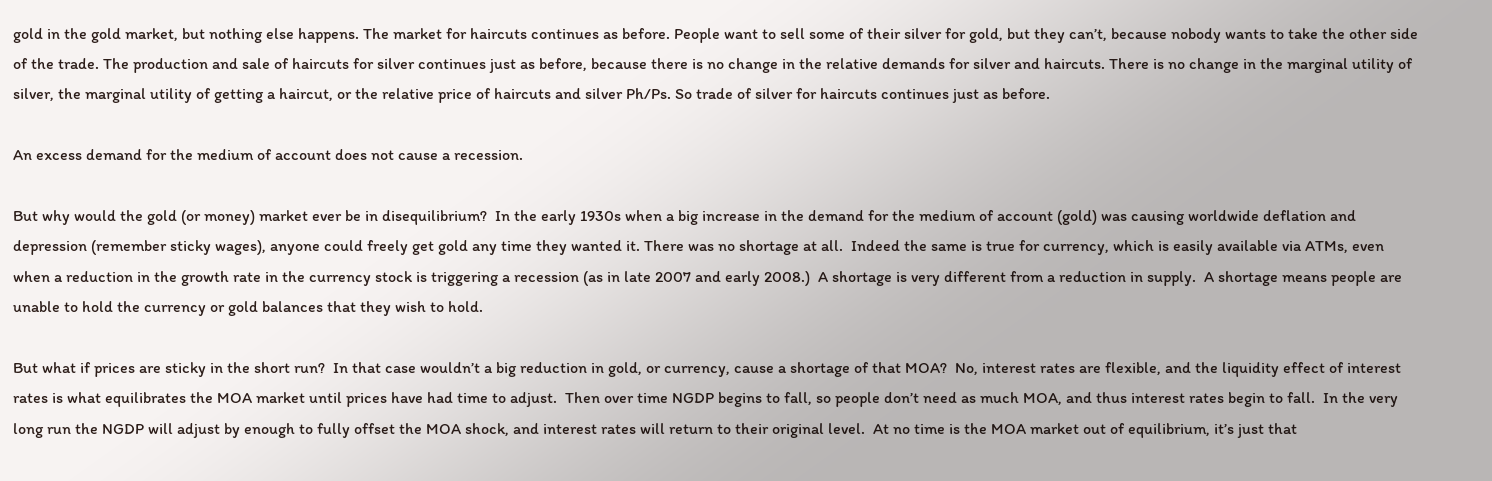gold in the gold market, but nothing else happens. The market for haircuts continues as before. People want to sell some of their silver for gold, but they can’t, because nobody wants to take the other side of the trade. The production and sale of haircuts for silver continues just as before, because there is no change in the relative demands for silver and haircuts. There is no change in the marginal utility of silver, the marginal utility of getting a haircut, or the relative price of haircuts and silver Ph/Ps. So trade of silver for haircuts continues just as before.

An excess demand for the medium of account does not cause a recession.

But why would the gold (or money) market ever be in disequilibrium?  In the early 1930s when a big increase in the demand for the medium of account (gold) was causing worldwide deflation and depression (remember sticky wages), anyone could freely get gold any time they wanted it. There was no shortage at all.  Indeed the same is true for currency, which is easily available via ATMs, even when a reduction in the growth rate in the currency stock is triggering a recession (as in late 2007 and early 2008.)  A shortage is very different from a reduction in supply.  A shortage means people are unable to hold the currency or gold balances that they wish to hold.

But what if prices are sticky in the short run?  In that case wouldn’t a big reduction in gold, or currency, cause a shortage of that MOA?  No, interest rates are flexible, and the liquidity effect of interest rates is what equilibrates the MOA market until prices have had time to adjust.  Then over time NGDP begins to fall, so people don’t need as much MOA, and thus interest rates begin to fall.  In the very long run the NGDP will adjust by enough to fully offset the MOA shock, and interest rates will return to their original level.  At no time is the MOA market out of equilibrium, it’s just that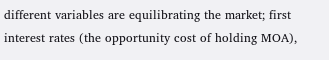different variables are equilibrating the market; first interest rates (the opportunity cost of holding MOA),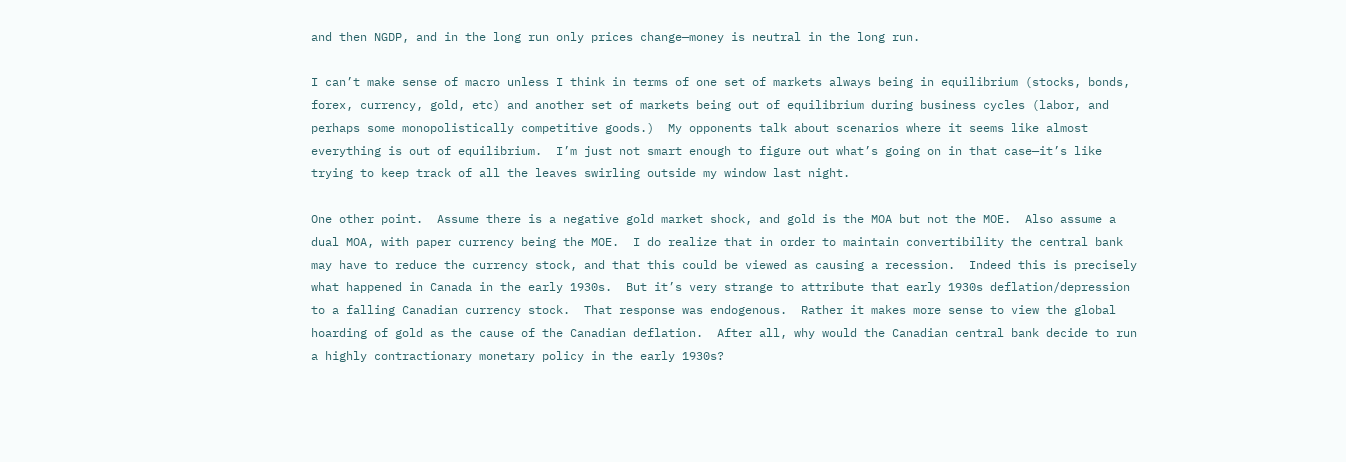and then NGDP, and in the long run only prices change—money is neutral in the long run.

I can’t make sense of macro unless I think in terms of one set of markets always being in equilibrium (stocks, bonds, forex, currency, gold, etc) and another set of markets being out of equilibrium during business cycles (labor, and perhaps some monopolistically competitive goods.)  My opponents talk about scenarios where it seems like almost everything is out of equilibrium.  I’m just not smart enough to figure out what’s going on in that case—it’s like trying to keep track of all the leaves swirling outside my window last night.

One other point.  Assume there is a negative gold market shock, and gold is the MOA but not the MOE.  Also assume a dual MOA, with paper currency being the MOE.  I do realize that in order to maintain convertibility the central bank may have to reduce the currency stock, and that this could be viewed as causing a recession.  Indeed this is precisely what happened in Canada in the early 1930s.  But it’s very strange to attribute that early 1930s deflation/depression to a falling Canadian currency stock.  That response was endogenous.  Rather it makes more sense to view the global hoarding of gold as the cause of the Canadian deflation.  After all, why would the Canadian central bank decide to run a highly contractionary monetary policy in the early 1930s?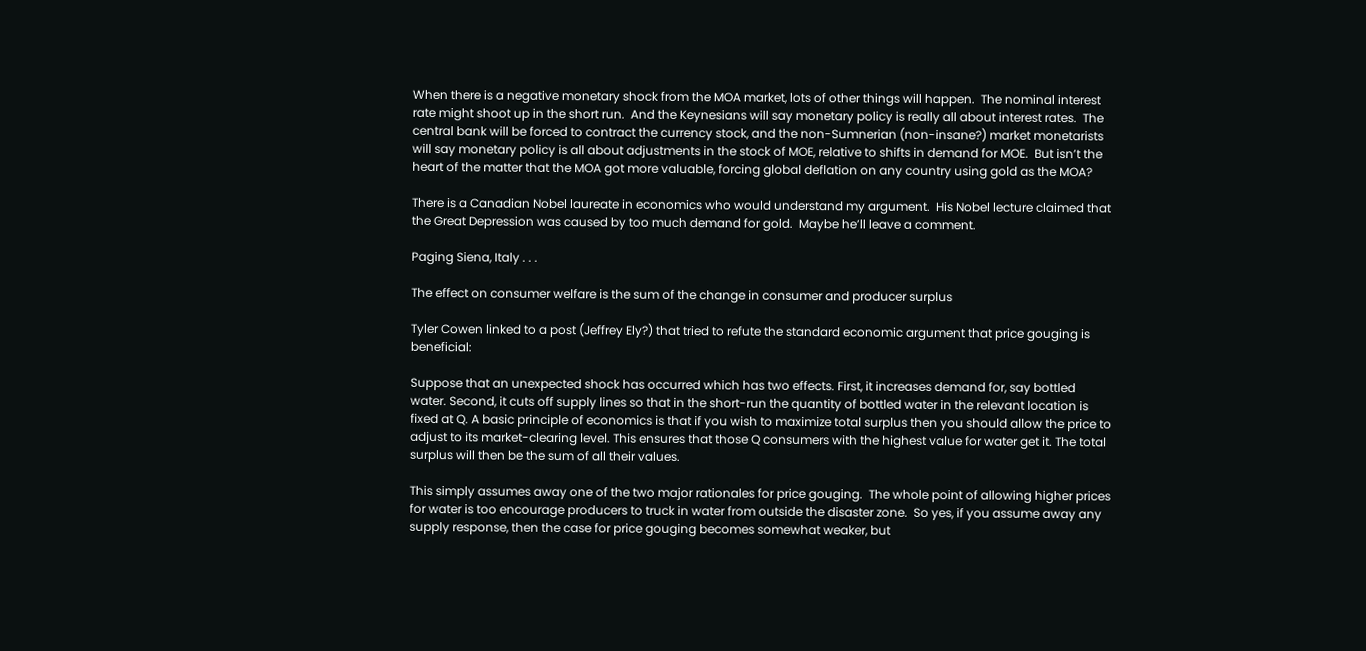When there is a negative monetary shock from the MOA market, lots of other things will happen.  The nominal interest rate might shoot up in the short run.  And the Keynesians will say monetary policy is really all about interest rates.  The central bank will be forced to contract the currency stock, and the non-Sumnerian (non-insane?) market monetarists will say monetary policy is all about adjustments in the stock of MOE, relative to shifts in demand for MOE.  But isn’t the heart of the matter that the MOA got more valuable, forcing global deflation on any country using gold as the MOA?

There is a Canadian Nobel laureate in economics who would understand my argument.  His Nobel lecture claimed that the Great Depression was caused by too much demand for gold.  Maybe he’ll leave a comment.

Paging Siena, Italy . . .

The effect on consumer welfare is the sum of the change in consumer and producer surplus

Tyler Cowen linked to a post (Jeffrey Ely?) that tried to refute the standard economic argument that price gouging is beneficial:

Suppose that an unexpected shock has occurred which has two effects. First, it increases demand for, say bottled water. Second, it cuts off supply lines so that in the short-run the quantity of bottled water in the relevant location is fixed at Q. A basic principle of economics is that if you wish to maximize total surplus then you should allow the price to adjust to its market-clearing level. This ensures that those Q consumers with the highest value for water get it. The total surplus will then be the sum of all their values.

This simply assumes away one of the two major rationales for price gouging.  The whole point of allowing higher prices for water is too encourage producers to truck in water from outside the disaster zone.  So yes, if you assume away any supply response, then the case for price gouging becomes somewhat weaker, but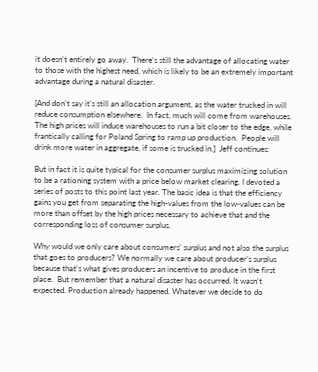it doesn’t entirely go away.  There’s still the advantage of allocating water to those with the highest need, which is likely to be an extremely important advantage during a natural disaster.

[And don’t say it’s still an allocation argument, as the water trucked in will reduce consumption elsewhere.  In fact, much will come from warehouses.  The high prices will induce warehouses to run a bit closer to the edge, while frantically calling for Poland Spring to ramp up production.  People will drink more water in aggregate, if some is trucked in.]  Jeff continues:

But in fact it is quite typical for the consumer surplus maximizing solution to be a rationing system with a price below market clearing. I devoted a series of posts to this point last year. The basic idea is that the efficiency gains you get from separating the high-values from the low-values can be more than offset by the high prices necessary to achieve that and the corresponding loss of consumer surplus.

Why would we only care about consumers’ surplus and not also the surplus that goes to producers? We normally we care about producer’s surplus because that’s what gives producers an incentive to produce in the first place.  But remember that a natural disaster has occurred. It wasn’t expected. Production already happened. Whatever we decide to do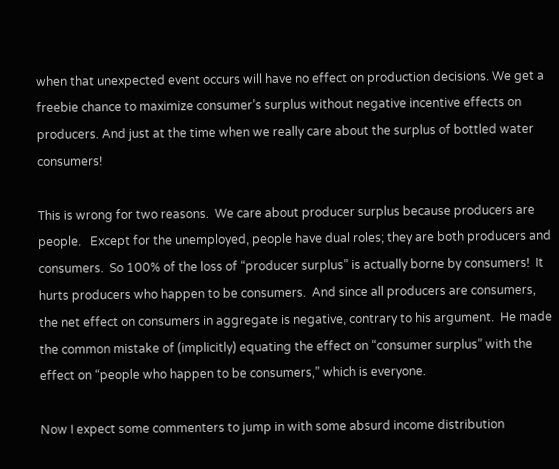when that unexpected event occurs will have no effect on production decisions. We get a freebie chance to maximize consumer’s surplus without negative incentive effects on producers. And just at the time when we really care about the surplus of bottled water consumers!

This is wrong for two reasons.  We care about producer surplus because producers are people.   Except for the unemployed, people have dual roles; they are both producers and consumers.  So 100% of the loss of “producer surplus” is actually borne by consumers!  It hurts producers who happen to be consumers.  And since all producers are consumers, the net effect on consumers in aggregate is negative, contrary to his argument.  He made the common mistake of (implicitly) equating the effect on “consumer surplus” with the effect on “people who happen to be consumers,” which is everyone.

Now I expect some commenters to jump in with some absurd income distribution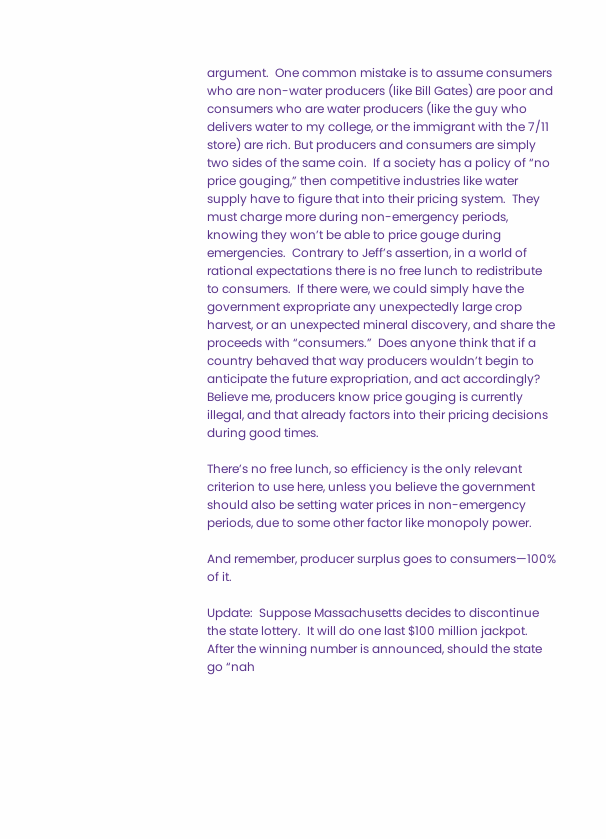argument.  One common mistake is to assume consumers who are non-water producers (like Bill Gates) are poor and consumers who are water producers (like the guy who delivers water to my college, or the immigrant with the 7/11 store) are rich. But producers and consumers are simply two sides of the same coin.  If a society has a policy of “no price gouging,” then competitive industries like water supply have to figure that into their pricing system.  They must charge more during non-emergency periods, knowing they won’t be able to price gouge during emergencies.  Contrary to Jeff’s assertion, in a world of rational expectations there is no free lunch to redistribute to consumers.  If there were, we could simply have the government expropriate any unexpectedly large crop harvest, or an unexpected mineral discovery, and share the proceeds with “consumers.”  Does anyone think that if a country behaved that way producers wouldn’t begin to anticipate the future expropriation, and act accordingly?  Believe me, producers know price gouging is currently illegal, and that already factors into their pricing decisions during good times.

There’s no free lunch, so efficiency is the only relevant criterion to use here, unless you believe the government should also be setting water prices in non-emergency periods, due to some other factor like monopoly power.

And remember, producer surplus goes to consumers—100% of it.

Update:  Suppose Massachusetts decides to discontinue the state lottery.  It will do one last $100 million jackpot.  After the winning number is announced, should the state go “nah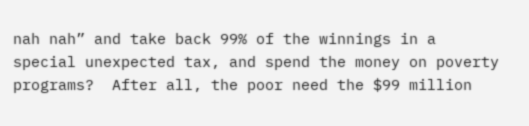nah nah” and take back 99% of the winnings in a special unexpected tax, and spend the money on poverty programs?  After all, the poor need the $99 million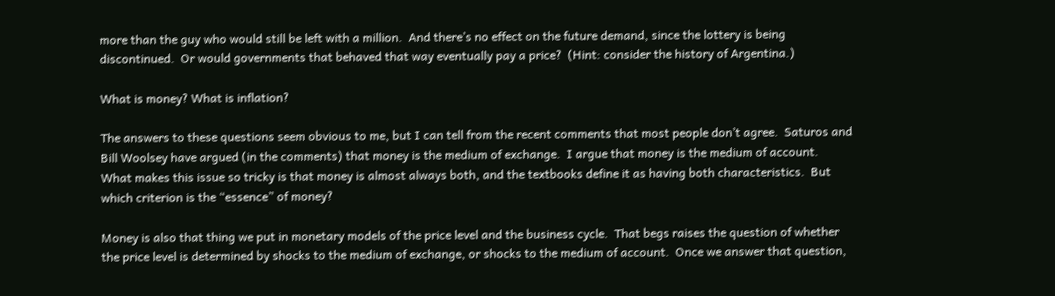more than the guy who would still be left with a million.  And there’s no effect on the future demand, since the lottery is being discontinued.  Or would governments that behaved that way eventually pay a price?  (Hint: consider the history of Argentina.)

What is money? What is inflation?

The answers to these questions seem obvious to me, but I can tell from the recent comments that most people don’t agree.  Saturos and Bill Woolsey have argued (in the comments) that money is the medium of exchange.  I argue that money is the medium of account.  What makes this issue so tricky is that money is almost always both, and the textbooks define it as having both characteristics.  But which criterion is the “essence” of money?

Money is also that thing we put in monetary models of the price level and the business cycle.  That begs raises the question of whether the price level is determined by shocks to the medium of exchange, or shocks to the medium of account.  Once we answer that question,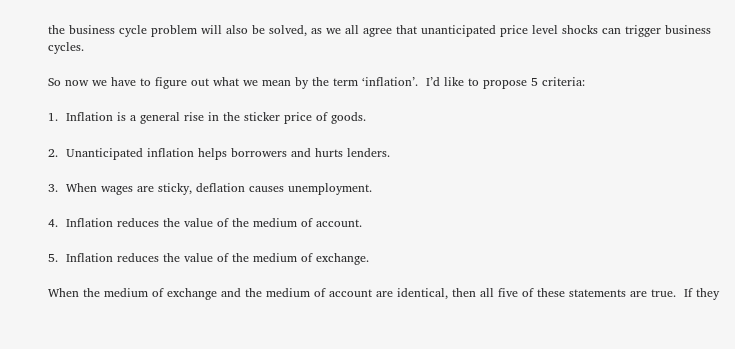the business cycle problem will also be solved, as we all agree that unanticipated price level shocks can trigger business cycles.

So now we have to figure out what we mean by the term ‘inflation’.  I’d like to propose 5 criteria:

1.  Inflation is a general rise in the sticker price of goods.

2.  Unanticipated inflation helps borrowers and hurts lenders.

3.  When wages are sticky, deflation causes unemployment.

4.  Inflation reduces the value of the medium of account.

5.  Inflation reduces the value of the medium of exchange.

When the medium of exchange and the medium of account are identical, then all five of these statements are true.  If they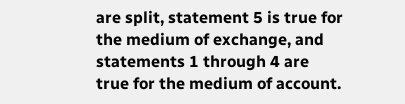are split, statement 5 is true for the medium of exchange, and statements 1 through 4 are true for the medium of account.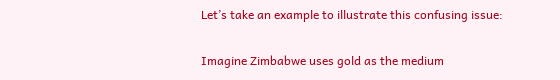Let’s take an example to illustrate this confusing issue:

Imagine Zimbabwe uses gold as the medium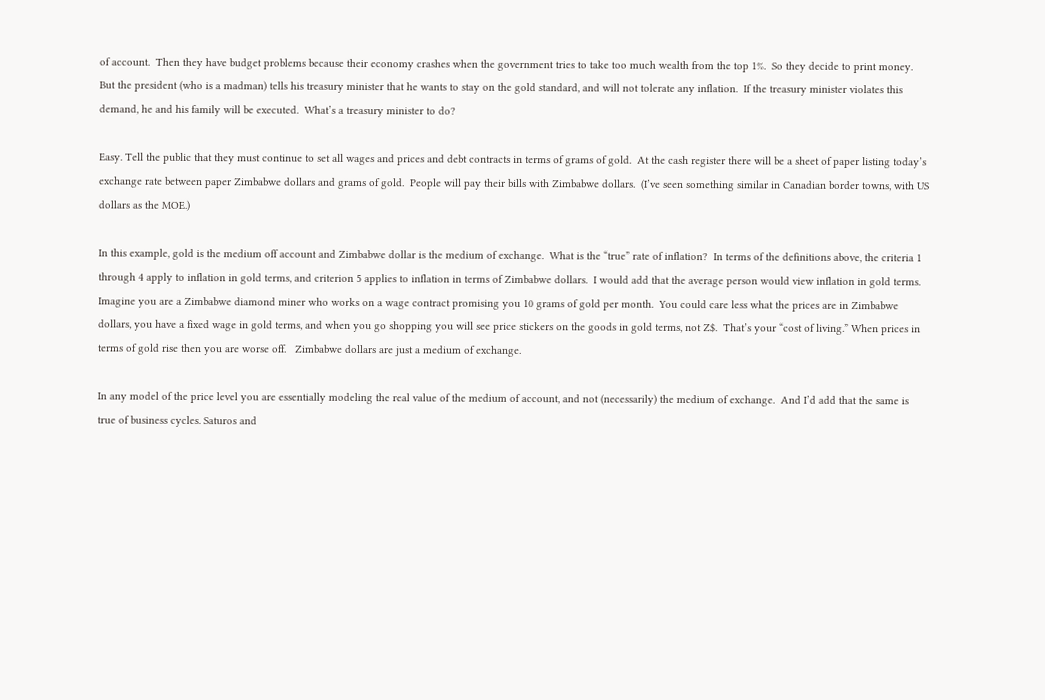of account.  Then they have budget problems because their economy crashes when the government tries to take too much wealth from the top 1%.  So they decide to print money.  But the president (who is a madman) tells his treasury minister that he wants to stay on the gold standard, and will not tolerate any inflation.  If the treasury minister violates this demand, he and his family will be executed.  What’s a treasury minister to do?

Easy. Tell the public that they must continue to set all wages and prices and debt contracts in terms of grams of gold.  At the cash register there will be a sheet of paper listing today’s exchange rate between paper Zimbabwe dollars and grams of gold.  People will pay their bills with Zimbabwe dollars.  (I’ve seen something similar in Canadian border towns, with US dollars as the MOE.)

In this example, gold is the medium off account and Zimbabwe dollar is the medium of exchange.  What is the “true” rate of inflation?  In terms of the definitions above, the criteria 1 through 4 apply to inflation in gold terms, and criterion 5 applies to inflation in terms of Zimbabwe dollars.  I would add that the average person would view inflation in gold terms.  Imagine you are a Zimbabwe diamond miner who works on a wage contract promising you 10 grams of gold per month.  You could care less what the prices are in Zimbabwe dollars, you have a fixed wage in gold terms, and when you go shopping you will see price stickers on the goods in gold terms, not Z$.  That’s your “cost of living.” When prices in terms of gold rise then you are worse off.   Zimbabwe dollars are just a medium of exchange.

In any model of the price level you are essentially modeling the real value of the medium of account, and not (necessarily) the medium of exchange.  And I’d add that the same is true of business cycles. Saturos and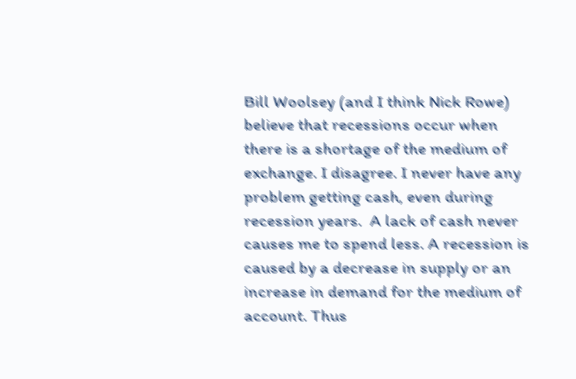Bill Woolsey (and I think Nick Rowe) believe that recessions occur when there is a shortage of the medium of exchange. I disagree. I never have any problem getting cash, even during recession years.  A lack of cash never causes me to spend less. A recession is caused by a decrease in supply or an increase in demand for the medium of account. Thus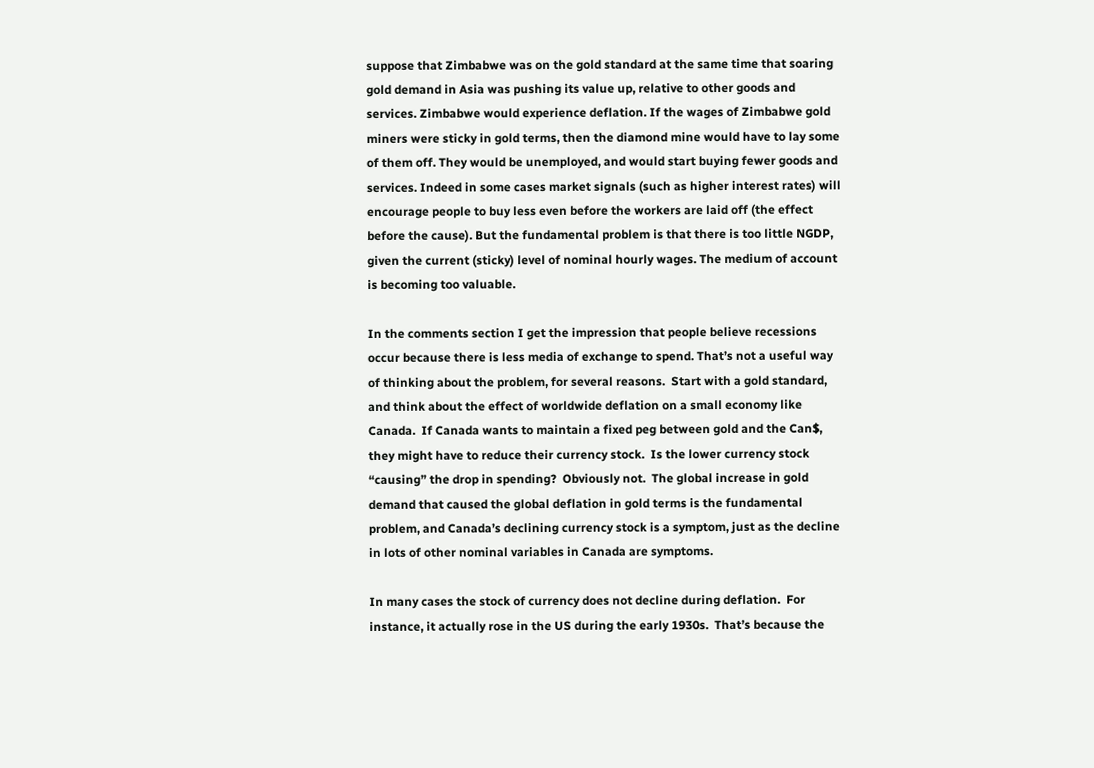suppose that Zimbabwe was on the gold standard at the same time that soaring gold demand in Asia was pushing its value up, relative to other goods and services. Zimbabwe would experience deflation. If the wages of Zimbabwe gold miners were sticky in gold terms, then the diamond mine would have to lay some of them off. They would be unemployed, and would start buying fewer goods and services. Indeed in some cases market signals (such as higher interest rates) will encourage people to buy less even before the workers are laid off (the effect before the cause). But the fundamental problem is that there is too little NGDP, given the current (sticky) level of nominal hourly wages. The medium of account is becoming too valuable.

In the comments section I get the impression that people believe recessions occur because there is less media of exchange to spend. That’s not a useful way of thinking about the problem, for several reasons.  Start with a gold standard, and think about the effect of worldwide deflation on a small economy like Canada.  If Canada wants to maintain a fixed peg between gold and the Can$, they might have to reduce their currency stock.  Is the lower currency stock “causing” the drop in spending?  Obviously not.  The global increase in gold demand that caused the global deflation in gold terms is the fundamental problem, and Canada’s declining currency stock is a symptom, just as the decline in lots of other nominal variables in Canada are symptoms.

In many cases the stock of currency does not decline during deflation.  For instance, it actually rose in the US during the early 1930s.  That’s because the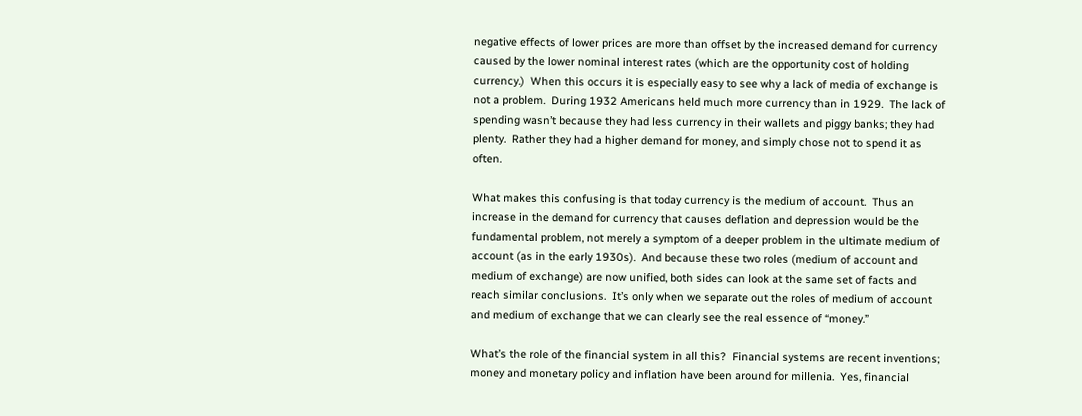negative effects of lower prices are more than offset by the increased demand for currency caused by the lower nominal interest rates (which are the opportunity cost of holding currency.)  When this occurs it is especially easy to see why a lack of media of exchange is not a problem.  During 1932 Americans held much more currency than in 1929.  The lack of spending wasn’t because they had less currency in their wallets and piggy banks; they had plenty.  Rather they had a higher demand for money, and simply chose not to spend it as often.

What makes this confusing is that today currency is the medium of account.  Thus an increase in the demand for currency that causes deflation and depression would be the fundamental problem, not merely a symptom of a deeper problem in the ultimate medium of account (as in the early 1930s).  And because these two roles (medium of account and medium of exchange) are now unified, both sides can look at the same set of facts and reach similar conclusions.  It’s only when we separate out the roles of medium of account and medium of exchange that we can clearly see the real essence of “money.”

What’s the role of the financial system in all this?  Financial systems are recent inventions; money and monetary policy and inflation have been around for millenia.  Yes, financial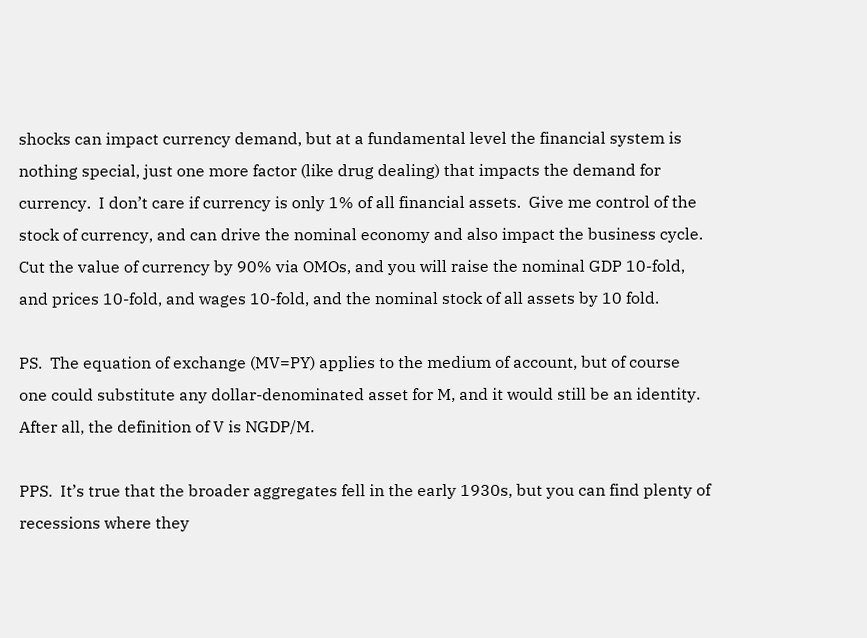shocks can impact currency demand, but at a fundamental level the financial system is nothing special, just one more factor (like drug dealing) that impacts the demand for currency.  I don’t care if currency is only 1% of all financial assets.  Give me control of the stock of currency, and can drive the nominal economy and also impact the business cycle.  Cut the value of currency by 90% via OMOs, and you will raise the nominal GDP 10-fold, and prices 10-fold, and wages 10-fold, and the nominal stock of all assets by 10 fold.

PS.  The equation of exchange (MV=PY) applies to the medium of account, but of course one could substitute any dollar-denominated asset for M, and it would still be an identity.  After all, the definition of V is NGDP/M.

PPS.  It’s true that the broader aggregates fell in the early 1930s, but you can find plenty of recessions where they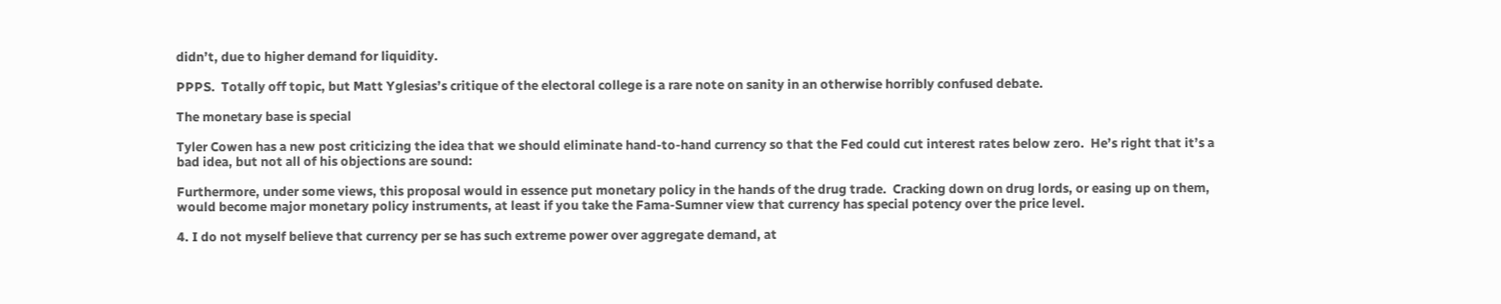didn’t, due to higher demand for liquidity.

PPPS.  Totally off topic, but Matt Yglesias’s critique of the electoral college is a rare note on sanity in an otherwise horribly confused debate.

The monetary base is special

Tyler Cowen has a new post criticizing the idea that we should eliminate hand-to-hand currency so that the Fed could cut interest rates below zero.  He’s right that it’s a bad idea, but not all of his objections are sound:

Furthermore, under some views, this proposal would in essence put monetary policy in the hands of the drug trade.  Cracking down on drug lords, or easing up on them, would become major monetary policy instruments, at least if you take the Fama-Sumner view that currency has special potency over the price level.

4. I do not myself believe that currency per se has such extreme power over aggregate demand, at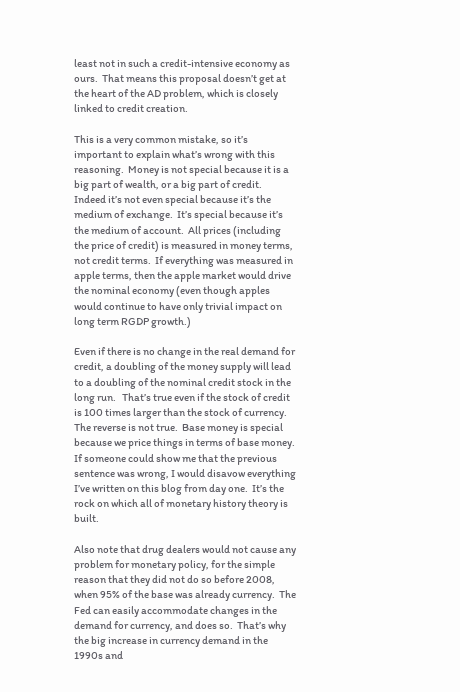least not in such a credit-intensive economy as ours.  That means this proposal doesn’t get at the heart of the AD problem, which is closely linked to credit creation.

This is a very common mistake, so it’s important to explain what’s wrong with this reasoning.  Money is not special because it is a big part of wealth, or a big part of credit.  Indeed it’s not even special because it’s the medium of exchange.  It’s special because it’s the medium of account.  All prices (including the price of credit) is measured in money terms, not credit terms.  If everything was measured in apple terms, then the apple market would drive the nominal economy (even though apples would continue to have only trivial impact on long term RGDP growth.)

Even if there is no change in the real demand for credit, a doubling of the money supply will lead to a doubling of the nominal credit stock in the long run.   That’s true even if the stock of credit is 100 times larger than the stock of currency. The reverse is not true.  Base money is special because we price things in terms of base money.  If someone could show me that the previous sentence was wrong, I would disavow everything I’ve written on this blog from day one.  It’s the rock on which all of monetary history theory is built.

Also note that drug dealers would not cause any problem for monetary policy, for the simple reason that they did not do so before 2008, when 95% of the base was already currency.  The Fed can easily accommodate changes in the demand for currency, and does so.  That’s why the big increase in currency demand in the 1990s and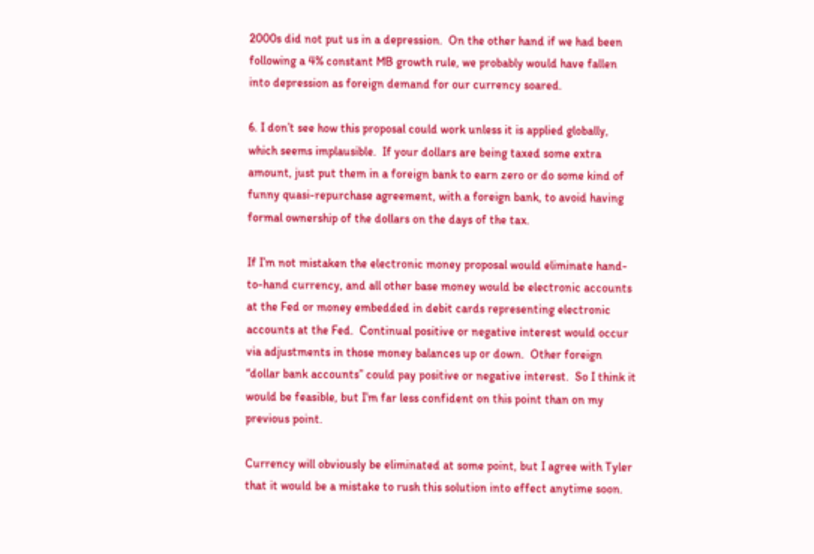2000s did not put us in a depression.  On the other hand if we had been following a 4% constant MB growth rule, we probably would have fallen into depression as foreign demand for our currency soared.

6. I don’t see how this proposal could work unless it is applied globally, which seems implausible.  If your dollars are being taxed some extra amount, just put them in a foreign bank to earn zero or do some kind of funny quasi-repurchase agreement, with a foreign bank, to avoid having formal ownership of the dollars on the days of the tax.

If I’m not mistaken the electronic money proposal would eliminate hand-to-hand currency, and all other base money would be electronic accounts at the Fed or money embedded in debit cards representing electronic accounts at the Fed.  Continual positive or negative interest would occur via adjustments in those money balances up or down.  Other foreign “dollar bank accounts” could pay positive or negative interest.  So I think it would be feasible, but I’m far less confident on this point than on my previous point.

Currency will obviously be eliminated at some point, but I agree with Tyler that it would be a mistake to rush this solution into effect anytime soon.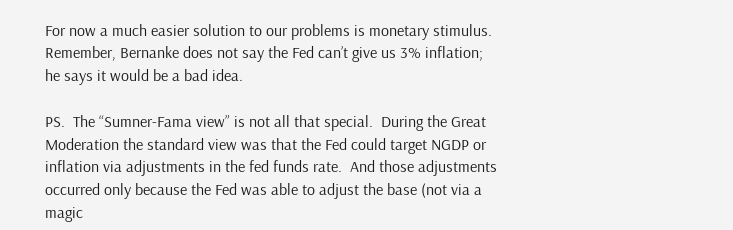For now a much easier solution to our problems is monetary stimulus.  Remember, Bernanke does not say the Fed can’t give us 3% inflation; he says it would be a bad idea.

PS.  The “Sumner-Fama view” is not all that special.  During the Great Moderation the standard view was that the Fed could target NGDP or inflation via adjustments in the fed funds rate.  And those adjustments occurred only because the Fed was able to adjust the base (not via a magic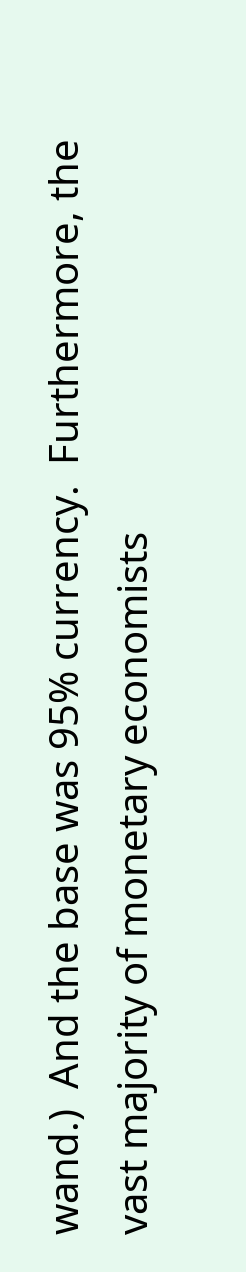wand.)  And the base was 95% currency.  Furthermore, the vast majority of monetary economists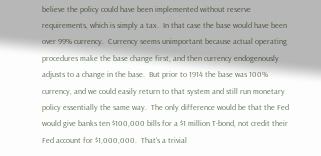believe the policy could have been implemented without reserve requirements, which is simply a tax.  In that case the base would have been over 99% currency.  Currency seems unimportant because actual operating procedures make the base change first, and then currency endogenously adjusts to a change in the base.  But prior to 1914 the base was 100% currency, and we could easily return to that system and still run monetary policy essentially the same way.  The only difference would be that the Fed would give banks ten $100,000 bills for a $1 million T-bond, not credit their Fed account for $1,000,000.  That’s a trivial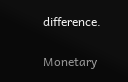difference.

Monetary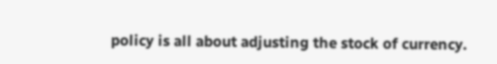policy is all about adjusting the stock of currency.